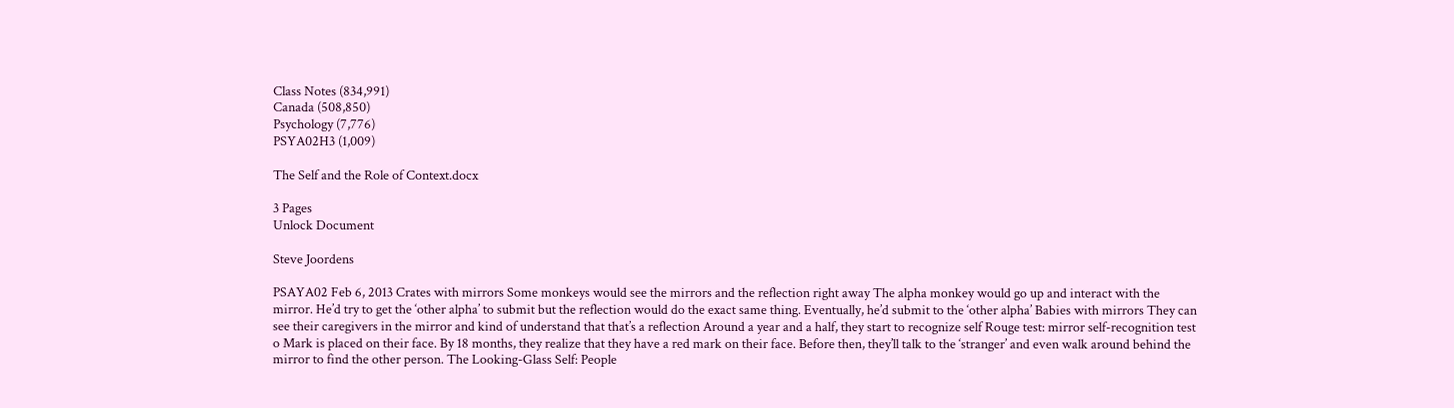Class Notes (834,991)
Canada (508,850)
Psychology (7,776)
PSYA02H3 (1,009)

The Self and the Role of Context.docx

3 Pages
Unlock Document

Steve Joordens

PSAYA02 Feb 6, 2013 Crates with mirrors Some monkeys would see the mirrors and the reflection right away The alpha monkey would go up and interact with the mirror. He’d try to get the ‘other alpha’ to submit but the reflection would do the exact same thing. Eventually, he’d submit to the ‘other alpha’ Babies with mirrors They can see their caregivers in the mirror and kind of understand that that’s a reflection Around a year and a half, they start to recognize self Rouge test: mirror self-recognition test o Mark is placed on their face. By 18 months, they realize that they have a red mark on their face. Before then, they’ll talk to the ‘stranger’ and even walk around behind the mirror to find the other person. The Looking-Glass Self: People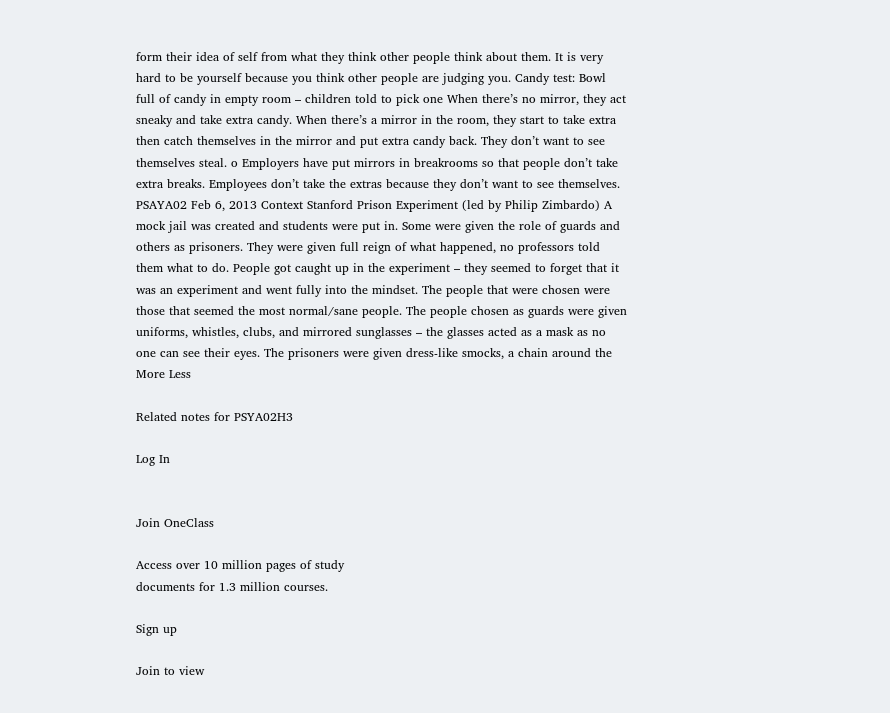form their idea of self from what they think other people think about them. It is very hard to be yourself because you think other people are judging you. Candy test: Bowl full of candy in empty room – children told to pick one When there’s no mirror, they act sneaky and take extra candy. When there’s a mirror in the room, they start to take extra then catch themselves in the mirror and put extra candy back. They don’t want to see themselves steal. o Employers have put mirrors in breakrooms so that people don’t take extra breaks. Employees don’t take the extras because they don’t want to see themselves. PSAYA02 Feb 6, 2013 Context Stanford Prison Experiment (led by Philip Zimbardo) A mock jail was created and students were put in. Some were given the role of guards and others as prisoners. They were given full reign of what happened, no professors told them what to do. People got caught up in the experiment – they seemed to forget that it was an experiment and went fully into the mindset. The people that were chosen were those that seemed the most normal/sane people. The people chosen as guards were given uniforms, whistles, clubs, and mirrored sunglasses – the glasses acted as a mask as no one can see their eyes. The prisoners were given dress-like smocks, a chain around the
More Less

Related notes for PSYA02H3

Log In


Join OneClass

Access over 10 million pages of study
documents for 1.3 million courses.

Sign up

Join to view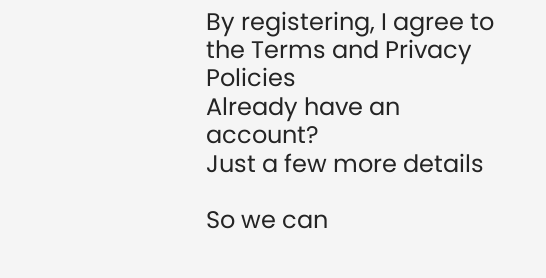By registering, I agree to the Terms and Privacy Policies
Already have an account?
Just a few more details

So we can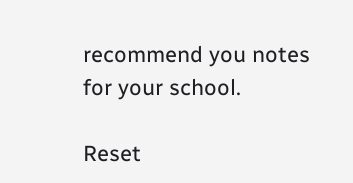recommend you notes for your school.

Reset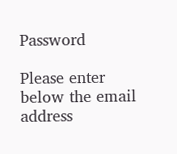Password

Please enter below the email address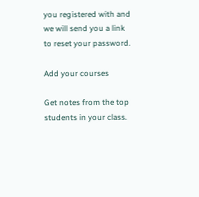you registered with and we will send you a link to reset your password.

Add your courses

Get notes from the top students in your class.